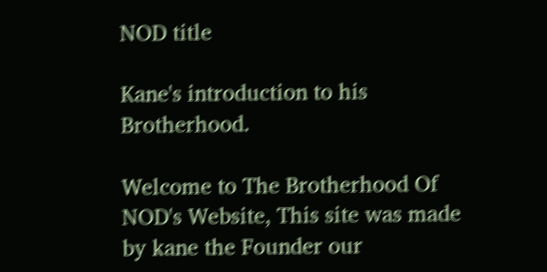NOD title

Kane's introduction to his Brotherhood.

Welcome to The Brotherhood Of NOD's Website, This site was made by kane the Founder our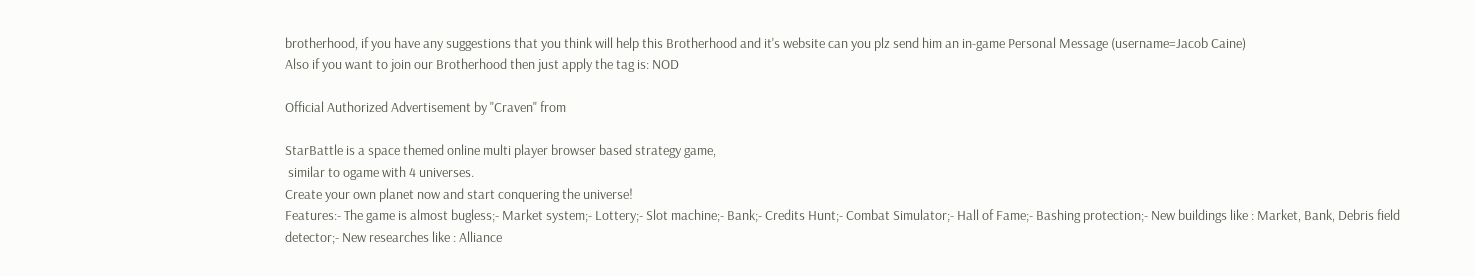brotherhood, if you have any suggestions that you think will help this Brotherhood and it's website can you plz send him an in-game Personal Message (username=Jacob Caine)
Also if you want to join our Brotherhood then just apply the tag is: NOD

Official Authorized Advertisement by "Craven" from

StarBattle is a space themed online multi player browser based strategy game,
 similar to ogame with 4 universes.
Create your own planet now and start conquering the universe!
Features:- The game is almost bugless;- Market system;- Lottery;- Slot machine;- Bank;- Credits Hunt;- Combat Simulator;- Hall of Fame;- Bashing protection;- New buildings like : Market, Bank, Debris field detector;- New researches like : Alliance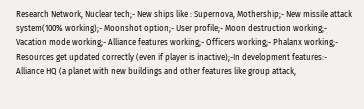Research Network, Nuclear tech;- New ships like : Supernova, Mothership;- New missile attack system(100% working);- Moonshot option;- User profile;- Moon destruction working;- Vacation mode working;- Alliance features working;- Officers working;- Phalanx working;- Resources get updated correctly (even if player is inactive);-In development features:- Alliance HQ (a planet with new buildings and other features like group attack,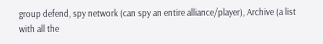group defend, spy network (can spy an entire alliance/player), Archive (a list with all the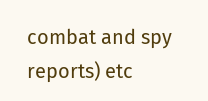combat and spy reports) etc